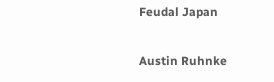Feudal Japan

Austin Ruhnke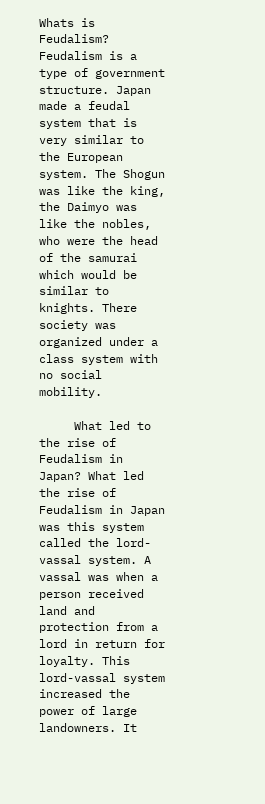Whats is Feudalism? Feudalism is a type of government structure. Japan made a feudal system that is very similar to  the European system. The Shogun was like the king, the Daimyo was like the nobles, who were the head of the samurai which would be similar to knights. There society was organized under a class system with no social mobility.

     What led to the rise of Feudalism in Japan? What led the rise of Feudalism in Japan was this system called the lord-vassal system. A vassal was when a person received land and protection from a lord in return for loyalty. This lord-vassal system increased the power of large landowners. It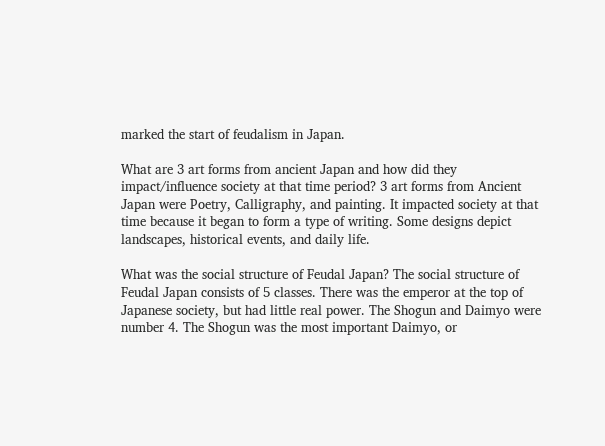marked the start of feudalism in Japan.

What are 3 art forms from ancient Japan and how did they impact/influence society at that time period? 3 art forms from Ancient Japan were Poetry, Calligraphy, and painting. It impacted society at that time because it began to form a type of writing. Some designs depict landscapes, historical events, and daily life.

What was the social structure of Feudal Japan? The social structure of Feudal Japan consists of 5 classes. There was the emperor at the top of Japanese society, but had little real power. The Shogun and Daimyo were number 4. The Shogun was the most important Daimyo, or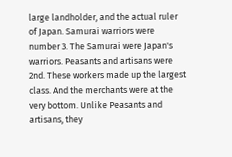large landholder, and the actual ruler of Japan. Samurai warriors were number 3. The Samurai were Japan's warriors. Peasants and artisans were 2nd. These workers made up the largest class. And the merchants were at the very bottom. Unlike Peasants and artisans, they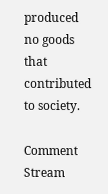produced no goods that contributed to society.

Comment Stream